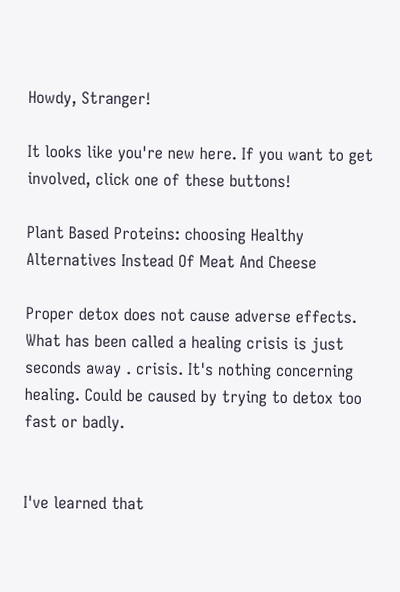Howdy, Stranger!

It looks like you're new here. If you want to get involved, click one of these buttons!

Plant Based Proteins: choosing Healthy Alternatives Instead Of Meat And Cheese

Proper detox does not cause adverse effects. What has been called a healing crisis is just seconds away . crisis. It's nothing concerning healing. Could be caused by trying to detox too fast or badly.


I've learned that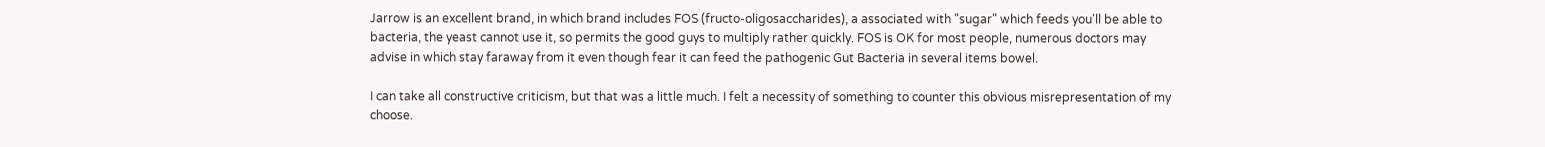Jarrow is an excellent brand, in which brand includes FOS (fructo-oligosaccharides), a associated with "sugar" which feeds you'll be able to bacteria, the yeast cannot use it, so permits the good guys to multiply rather quickly. FOS is OK for most people, numerous doctors may advise in which stay faraway from it even though fear it can feed the pathogenic Gut Bacteria in several items bowel.

I can take all constructive criticism, but that was a little much. I felt a necessity of something to counter this obvious misrepresentation of my choose.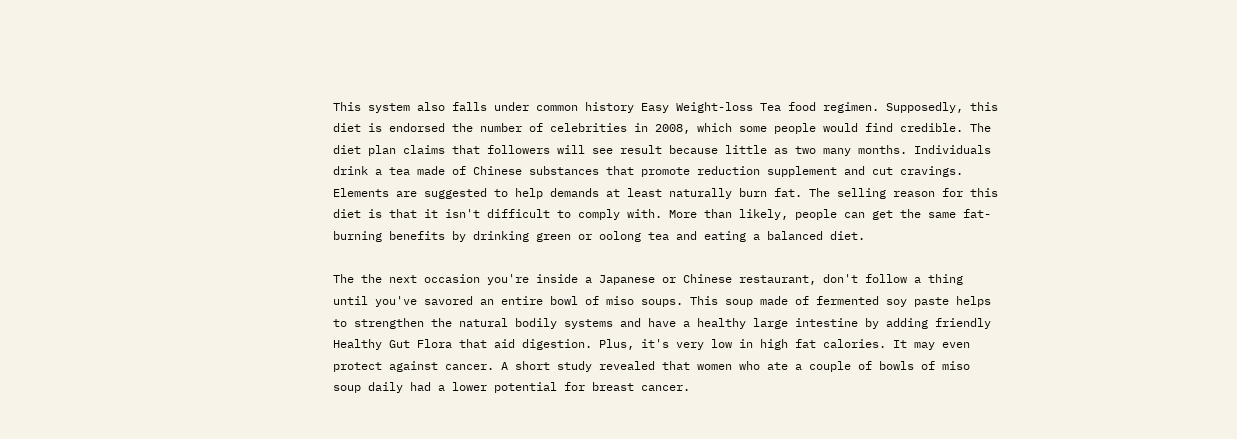This system also falls under common history Easy Weight-loss Tea food regimen. Supposedly, this diet is endorsed the number of celebrities in 2008, which some people would find credible. The diet plan claims that followers will see result because little as two many months. Individuals drink a tea made of Chinese substances that promote reduction supplement and cut cravings. Elements are suggested to help demands at least naturally burn fat. The selling reason for this diet is that it isn't difficult to comply with. More than likely, people can get the same fat-burning benefits by drinking green or oolong tea and eating a balanced diet.

The the next occasion you're inside a Japanese or Chinese restaurant, don't follow a thing until you've savored an entire bowl of miso soups. This soup made of fermented soy paste helps to strengthen the natural bodily systems and have a healthy large intestine by adding friendly Healthy Gut Flora that aid digestion. Plus, it's very low in high fat calories. It may even protect against cancer. A short study revealed that women who ate a couple of bowls of miso soup daily had a lower potential for breast cancer.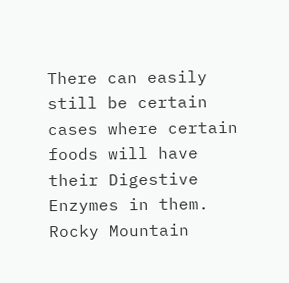There can easily still be certain cases where certain foods will have their Digestive Enzymes in them. Rocky Mountain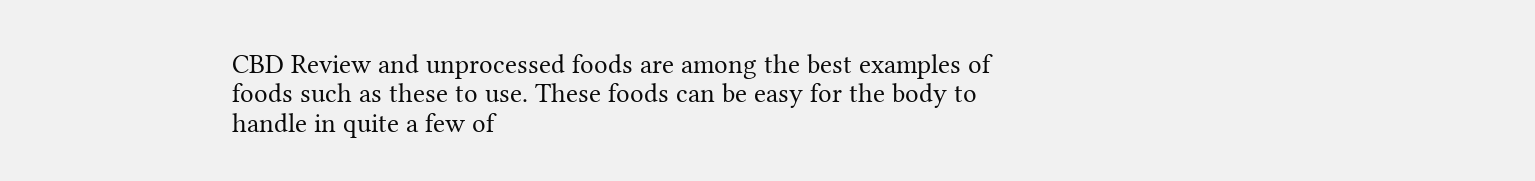CBD Review and unprocessed foods are among the best examples of foods such as these to use. These foods can be easy for the body to handle in quite a few of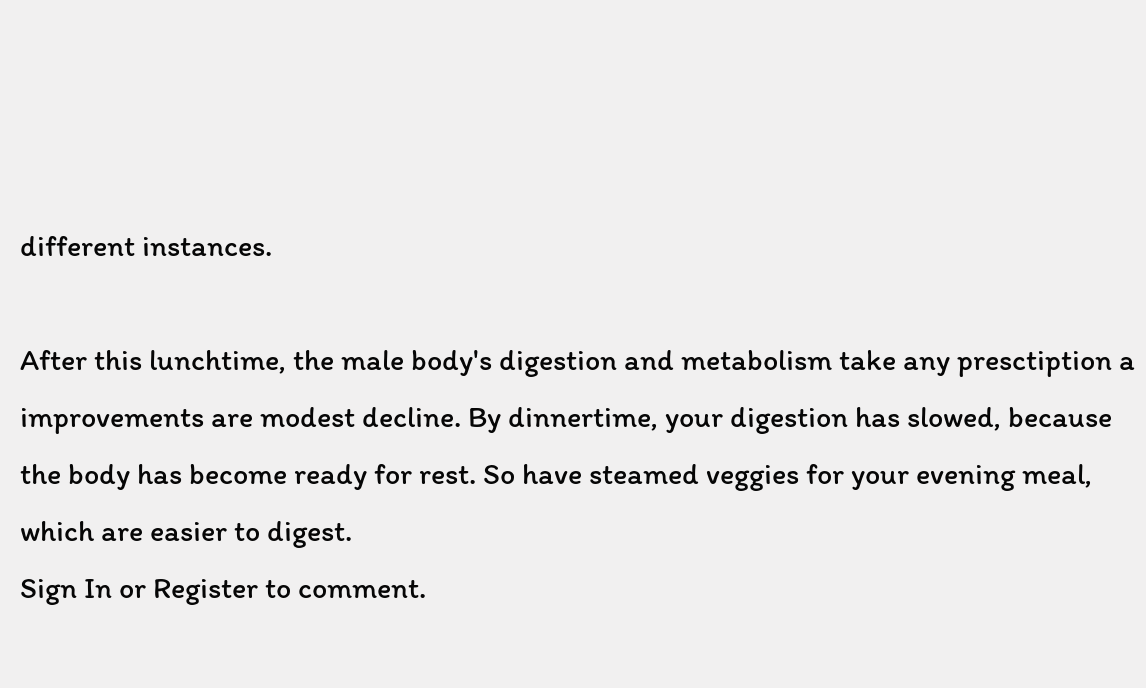different instances.

After this lunchtime, the male body's digestion and metabolism take any presctiption a improvements are modest decline. By dinnertime, your digestion has slowed, because the body has become ready for rest. So have steamed veggies for your evening meal, which are easier to digest.
Sign In or Register to comment.